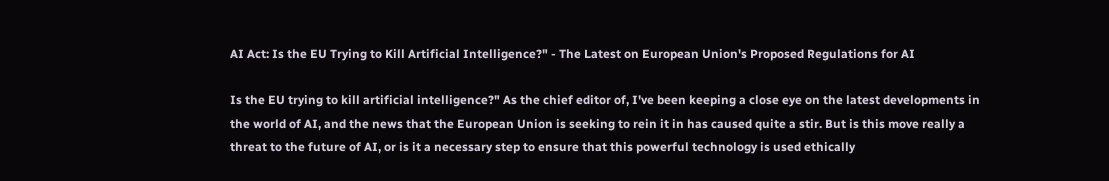AI Act: Is the EU Trying to Kill Artificial Intelligence?" - The Latest on European Union's Proposed Regulations for AI

Is the EU trying to kill artificial intelligence?" As the chief editor of, I've been keeping a close eye on the latest developments in the world of AI, and the news that the European Union is seeking to rein it in has caused quite a stir. But is this move really a threat to the future of AI, or is it a necessary step to ensure that this powerful technology is used ethically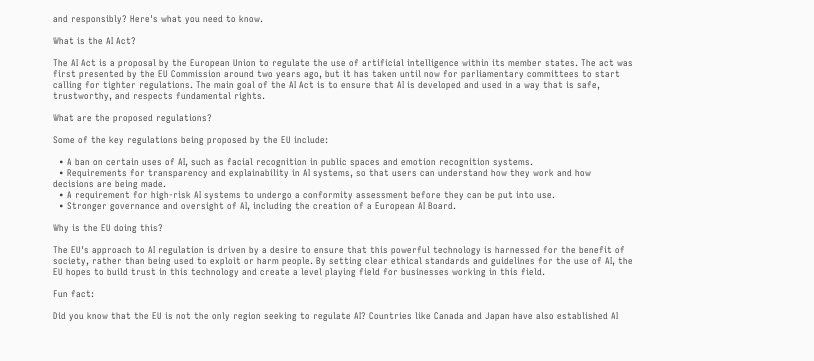and responsibly? Here's what you need to know.

What is the AI Act?

The AI Act is a proposal by the European Union to regulate the use of artificial intelligence within its member states. The act was first presented by the EU Commission around two years ago, but it has taken until now for parliamentary committees to start calling for tighter regulations. The main goal of the AI Act is to ensure that AI is developed and used in a way that is safe, trustworthy, and respects fundamental rights.

What are the proposed regulations?

Some of the key regulations being proposed by the EU include:

  • A ban on certain uses of AI, such as facial recognition in public spaces and emotion recognition systems.
  • Requirements for transparency and explainability in AI systems, so that users can understand how they work and how decisions are being made.
  • A requirement for high-risk AI systems to undergo a conformity assessment before they can be put into use.
  • Stronger governance and oversight of AI, including the creation of a European AI Board.

Why is the EU doing this?

The EU's approach to AI regulation is driven by a desire to ensure that this powerful technology is harnessed for the benefit of society, rather than being used to exploit or harm people. By setting clear ethical standards and guidelines for the use of AI, the EU hopes to build trust in this technology and create a level playing field for businesses working in this field.

Fun fact:

Did you know that the EU is not the only region seeking to regulate AI? Countries like Canada and Japan have also established AI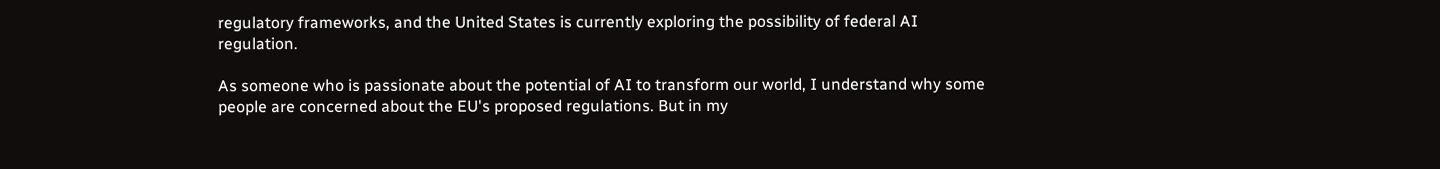regulatory frameworks, and the United States is currently exploring the possibility of federal AI regulation.

As someone who is passionate about the potential of AI to transform our world, I understand why some people are concerned about the EU's proposed regulations. But in my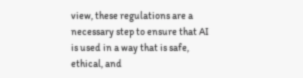view, these regulations are a necessary step to ensure that AI is used in a way that is safe, ethical, and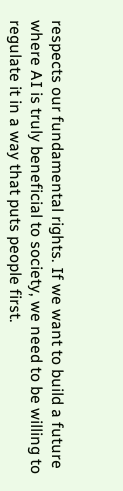respects our fundamental rights. If we want to build a future where AI is truly beneficial to society, we need to be willing to regulate it in a way that puts people first.